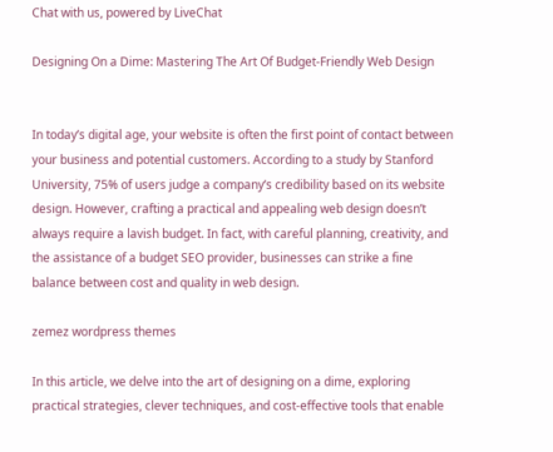Chat with us, powered by LiveChat

Designing On a Dime: Mastering The Art Of Budget-Friendly Web Design


In today’s digital age, your website is often the first point of contact between your business and potential customers. According to a study by Stanford University, 75% of users judge a company’s credibility based on its website design. However, crafting a practical and appealing web design doesn’t always require a lavish budget. In fact, with careful planning, creativity, and the assistance of a budget SEO provider, businesses can strike a fine balance between cost and quality in web design.

zemez wordpress themes

In this article, we delve into the art of designing on a dime, exploring practical strategies, clever techniques, and cost-effective tools that enable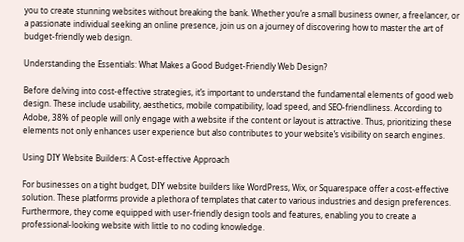you to create stunning websites without breaking the bank. Whether you’re a small business owner, a freelancer, or a passionate individual seeking an online presence, join us on a journey of discovering how to master the art of budget-friendly web design.

Understanding the Essentials: What Makes a Good Budget-Friendly Web Design?

Before delving into cost-effective strategies, it’s important to understand the fundamental elements of good web design. These include usability, aesthetics, mobile compatibility, load speed, and SEO-friendliness. According to Adobe, 38% of people will only engage with a website if the content or layout is attractive. Thus, prioritizing these elements not only enhances user experience but also contributes to your website’s visibility on search engines.

Using DIY Website Builders: A Cost-effective Approach

For businesses on a tight budget, DIY website builders like WordPress, Wix, or Squarespace offer a cost-effective solution. These platforms provide a plethora of templates that cater to various industries and design preferences. Furthermore, they come equipped with user-friendly design tools and features, enabling you to create a professional-looking website with little to no coding knowledge.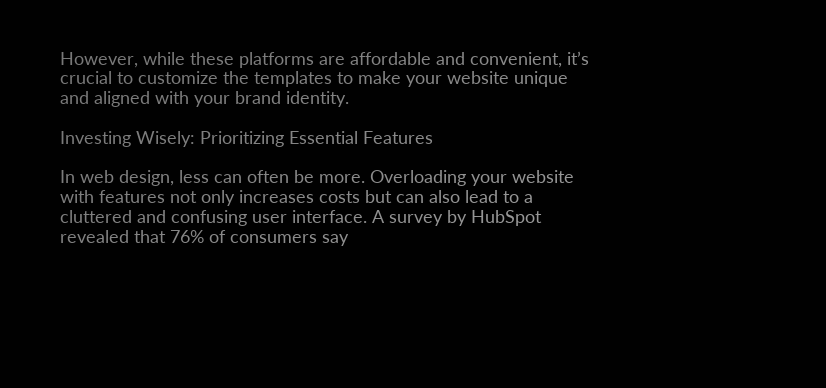However, while these platforms are affordable and convenient, it’s crucial to customize the templates to make your website unique and aligned with your brand identity.

Investing Wisely: Prioritizing Essential Features

In web design, less can often be more. Overloading your website with features not only increases costs but can also lead to a cluttered and confusing user interface. A survey by HubSpot revealed that 76% of consumers say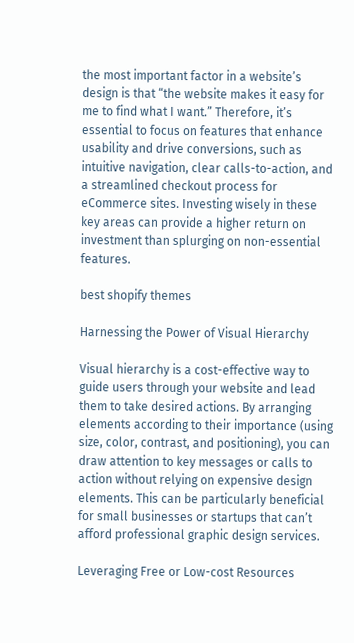the most important factor in a website’s design is that “the website makes it easy for me to find what I want.” Therefore, it’s essential to focus on features that enhance usability and drive conversions, such as intuitive navigation, clear calls-to-action, and a streamlined checkout process for eCommerce sites. Investing wisely in these key areas can provide a higher return on investment than splurging on non-essential features.

best shopify themes

Harnessing the Power of Visual Hierarchy

Visual hierarchy is a cost-effective way to guide users through your website and lead them to take desired actions. By arranging elements according to their importance (using size, color, contrast, and positioning), you can draw attention to key messages or calls to action without relying on expensive design elements. This can be particularly beneficial for small businesses or startups that can’t afford professional graphic design services.

Leveraging Free or Low-cost Resources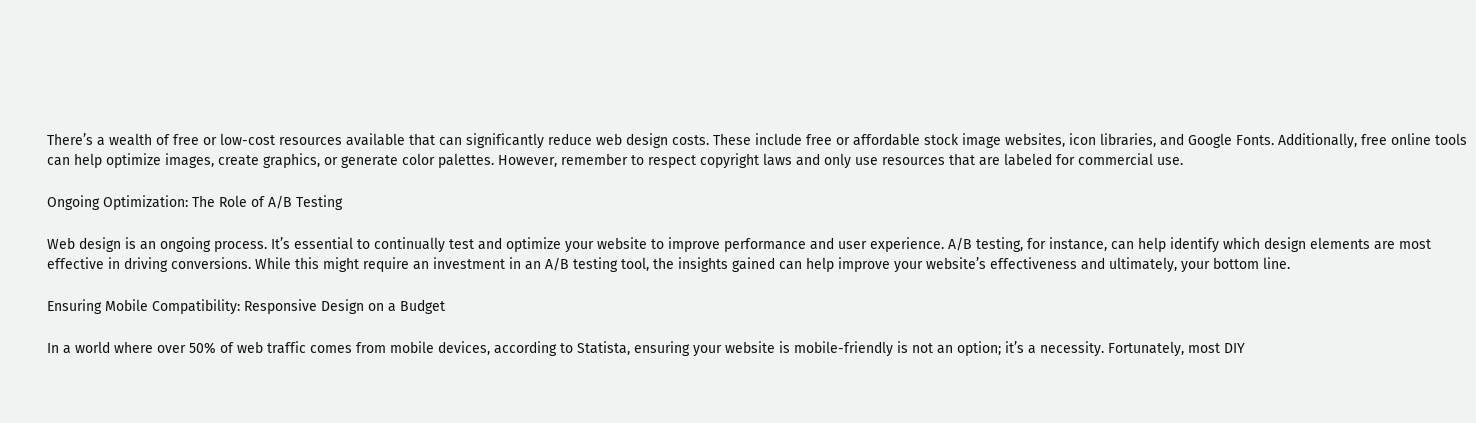There’s a wealth of free or low-cost resources available that can significantly reduce web design costs. These include free or affordable stock image websites, icon libraries, and Google Fonts. Additionally, free online tools can help optimize images, create graphics, or generate color palettes. However, remember to respect copyright laws and only use resources that are labeled for commercial use.

Ongoing Optimization: The Role of A/B Testing

Web design is an ongoing process. It’s essential to continually test and optimize your website to improve performance and user experience. A/B testing, for instance, can help identify which design elements are most effective in driving conversions. While this might require an investment in an A/B testing tool, the insights gained can help improve your website’s effectiveness and ultimately, your bottom line.

Ensuring Mobile Compatibility: Responsive Design on a Budget

In a world where over 50% of web traffic comes from mobile devices, according to Statista, ensuring your website is mobile-friendly is not an option; it’s a necessity. Fortunately, most DIY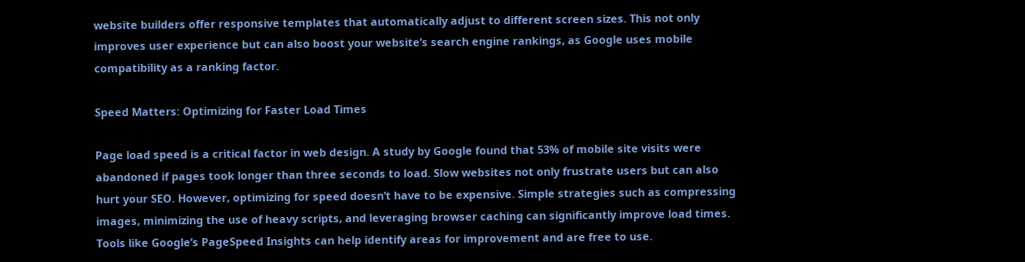website builders offer responsive templates that automatically adjust to different screen sizes. This not only improves user experience but can also boost your website’s search engine rankings, as Google uses mobile compatibility as a ranking factor.

Speed Matters: Optimizing for Faster Load Times

Page load speed is a critical factor in web design. A study by Google found that 53% of mobile site visits were abandoned if pages took longer than three seconds to load. Slow websites not only frustrate users but can also hurt your SEO. However, optimizing for speed doesn’t have to be expensive. Simple strategies such as compressing images, minimizing the use of heavy scripts, and leveraging browser caching can significantly improve load times. Tools like Google’s PageSpeed Insights can help identify areas for improvement and are free to use.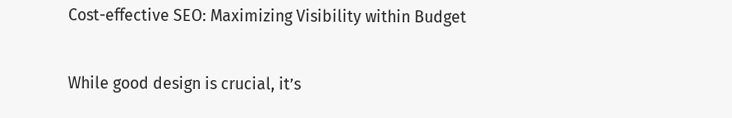Cost-effective SEO: Maximizing Visibility within Budget

While good design is crucial, it’s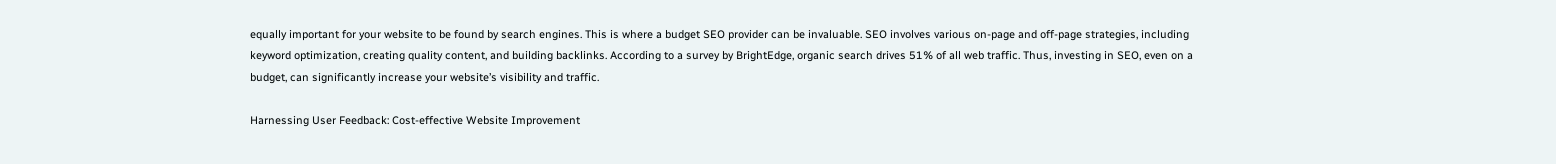equally important for your website to be found by search engines. This is where a budget SEO provider can be invaluable. SEO involves various on-page and off-page strategies, including keyword optimization, creating quality content, and building backlinks. According to a survey by BrightEdge, organic search drives 51% of all web traffic. Thus, investing in SEO, even on a budget, can significantly increase your website’s visibility and traffic.

Harnessing User Feedback: Cost-effective Website Improvement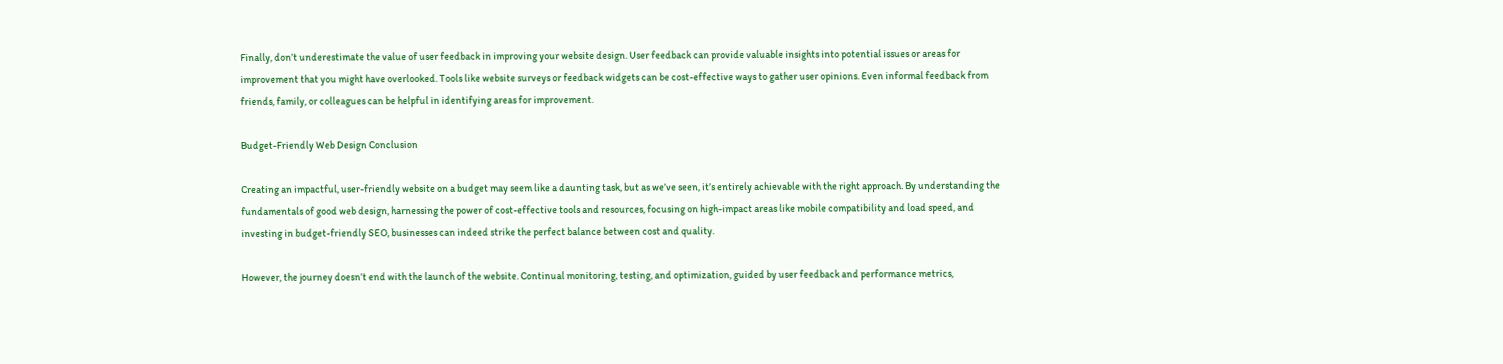Finally, don’t underestimate the value of user feedback in improving your website design. User feedback can provide valuable insights into potential issues or areas for improvement that you might have overlooked. Tools like website surveys or feedback widgets can be cost-effective ways to gather user opinions. Even informal feedback from friends, family, or colleagues can be helpful in identifying areas for improvement.

Budget-Friendly Web Design Conclusion

Creating an impactful, user-friendly website on a budget may seem like a daunting task, but as we’ve seen, it’s entirely achievable with the right approach. By understanding the fundamentals of good web design, harnessing the power of cost-effective tools and resources, focusing on high-impact areas like mobile compatibility and load speed, and investing in budget-friendly SEO, businesses can indeed strike the perfect balance between cost and quality.

However, the journey doesn’t end with the launch of the website. Continual monitoring, testing, and optimization, guided by user feedback and performance metrics,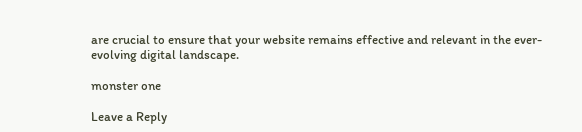are crucial to ensure that your website remains effective and relevant in the ever-evolving digital landscape.

monster one

Leave a Reply